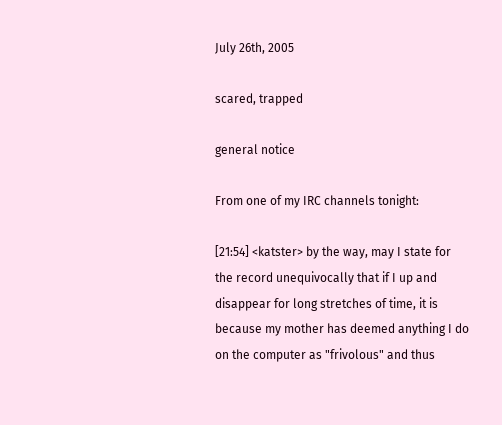July 26th, 2005

scared, trapped

general notice

From one of my IRC channels tonight:

[21:54] <katster> by the way, may I state for the record unequivocally that if I up and disappear for long stretches of time, it is because my mother has deemed anything I do on the computer as "frivolous" and thus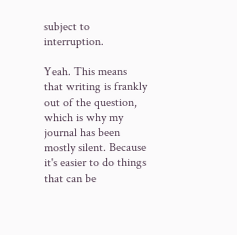subject to interruption.

Yeah. This means that writing is frankly out of the question, which is why my journal has been mostly silent. Because it's easier to do things that can be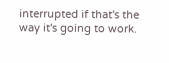interrupted if that's the way it's going to work.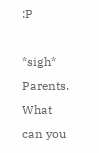:P

*sigh* Parents. What can you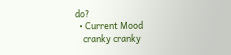do?
  • Current Mood
    cranky cranky